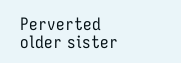Perverted older sister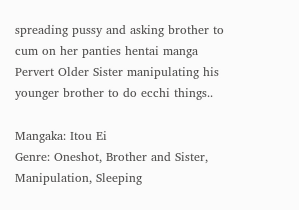spreading pussy and asking brother to cum on her panties hentai manga
Pervert Older Sister manipulating his younger brother to do ecchi things..

Mangaka: Itou Ei
Genre: Oneshot, Brother and Sister, Manipulation, Sleeping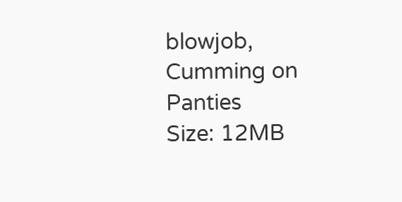blowjob, Cumming on Panties
Size: 12MB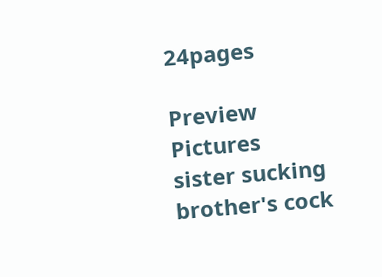24pages

Preview Pictures
sister sucking brother's cock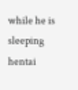while he is sleeping hentai